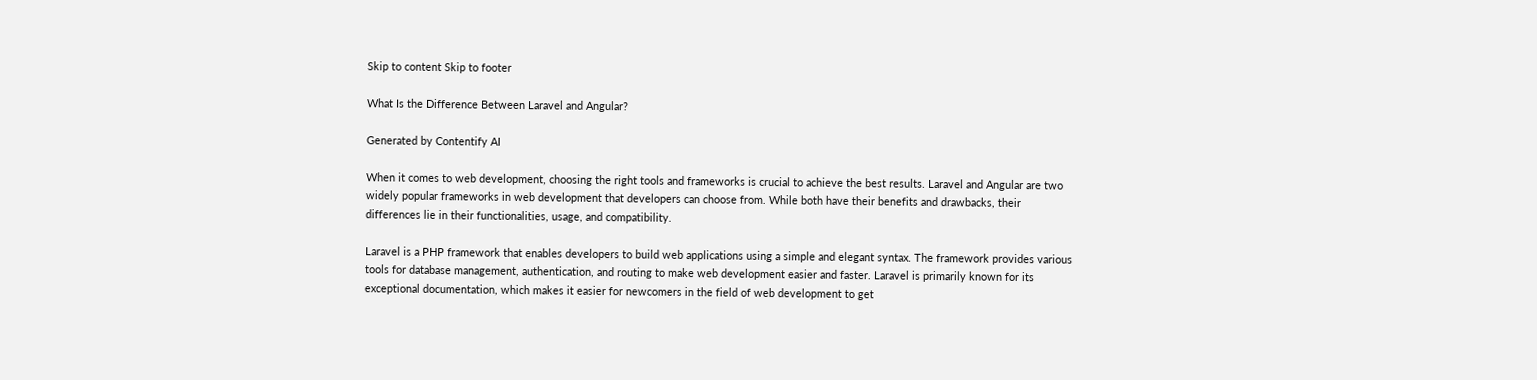Skip to content Skip to footer

What Is the Difference Between Laravel and Angular?

Generated by Contentify AI

When it comes to web development, choosing the right tools and frameworks is crucial to achieve the best results. Laravel and Angular are two widely popular frameworks in web development that developers can choose from. While both have their benefits and drawbacks, their differences lie in their functionalities, usage, and compatibility.

Laravel is a PHP framework that enables developers to build web applications using a simple and elegant syntax. The framework provides various tools for database management, authentication, and routing to make web development easier and faster. Laravel is primarily known for its exceptional documentation, which makes it easier for newcomers in the field of web development to get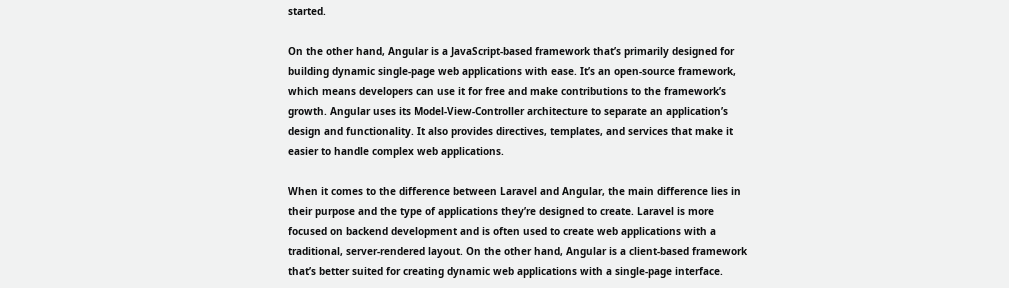started.

On the other hand, Angular is a JavaScript-based framework that’s primarily designed for building dynamic single-page web applications with ease. It’s an open-source framework, which means developers can use it for free and make contributions to the framework’s growth. Angular uses its Model-View-Controller architecture to separate an application’s design and functionality. It also provides directives, templates, and services that make it easier to handle complex web applications.

When it comes to the difference between Laravel and Angular, the main difference lies in their purpose and the type of applications they’re designed to create. Laravel is more focused on backend development and is often used to create web applications with a traditional, server-rendered layout. On the other hand, Angular is a client-based framework that’s better suited for creating dynamic web applications with a single-page interface.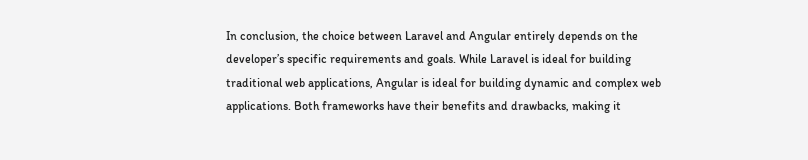In conclusion, the choice between Laravel and Angular entirely depends on the developer’s specific requirements and goals. While Laravel is ideal for building traditional web applications, Angular is ideal for building dynamic and complex web applications. Both frameworks have their benefits and drawbacks, making it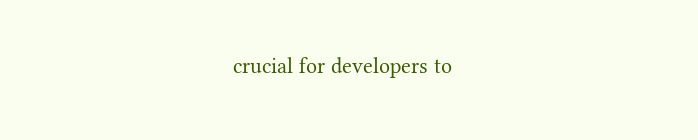crucial for developers to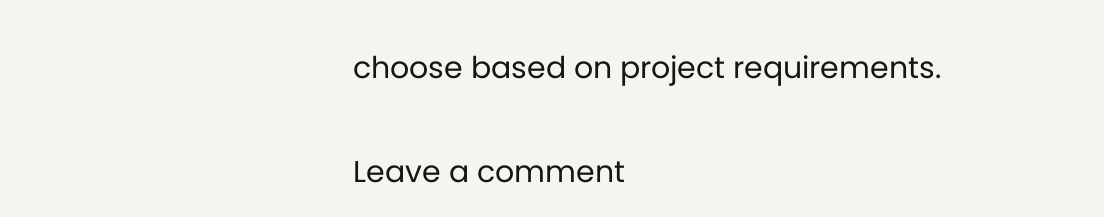choose based on project requirements.

Leave a comment